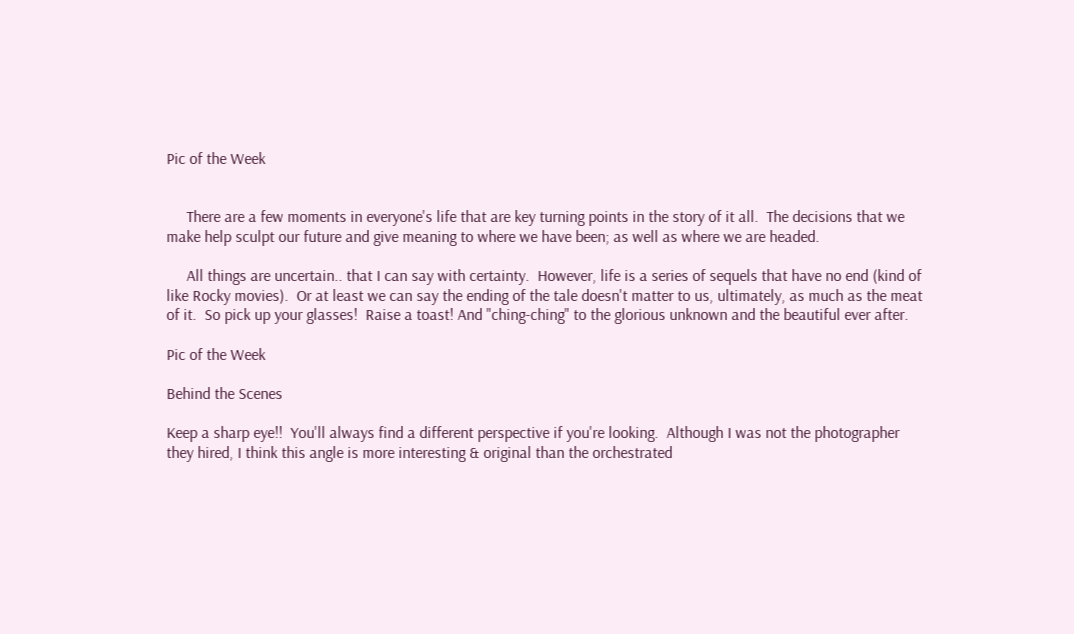Pic of the Week


     There are a few moments in everyone's life that are key turning points in the story of it all.  The decisions that we make help sculpt our future and give meaning to where we have been; as well as where we are headed.

     All things are uncertain.. that I can say with certainty.  However, life is a series of sequels that have no end (kind of like Rocky movies).  Or at least we can say the ending of the tale doesn't matter to us, ultimately, as much as the meat of it.  So pick up your glasses!  Raise a toast! And "ching-ching" to the glorious unknown and the beautiful ever after.

Pic of the Week

Behind the Scenes

Keep a sharp eye!!  You'll always find a different perspective if you're looking.  Although I was not the photographer they hired, I think this angle is more interesting & original than the orchestrated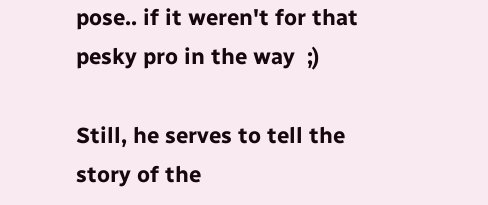pose.. if it weren't for that pesky pro in the way  ;)

Still, he serves to tell the story of the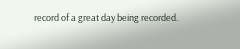record of a great day being recorded.